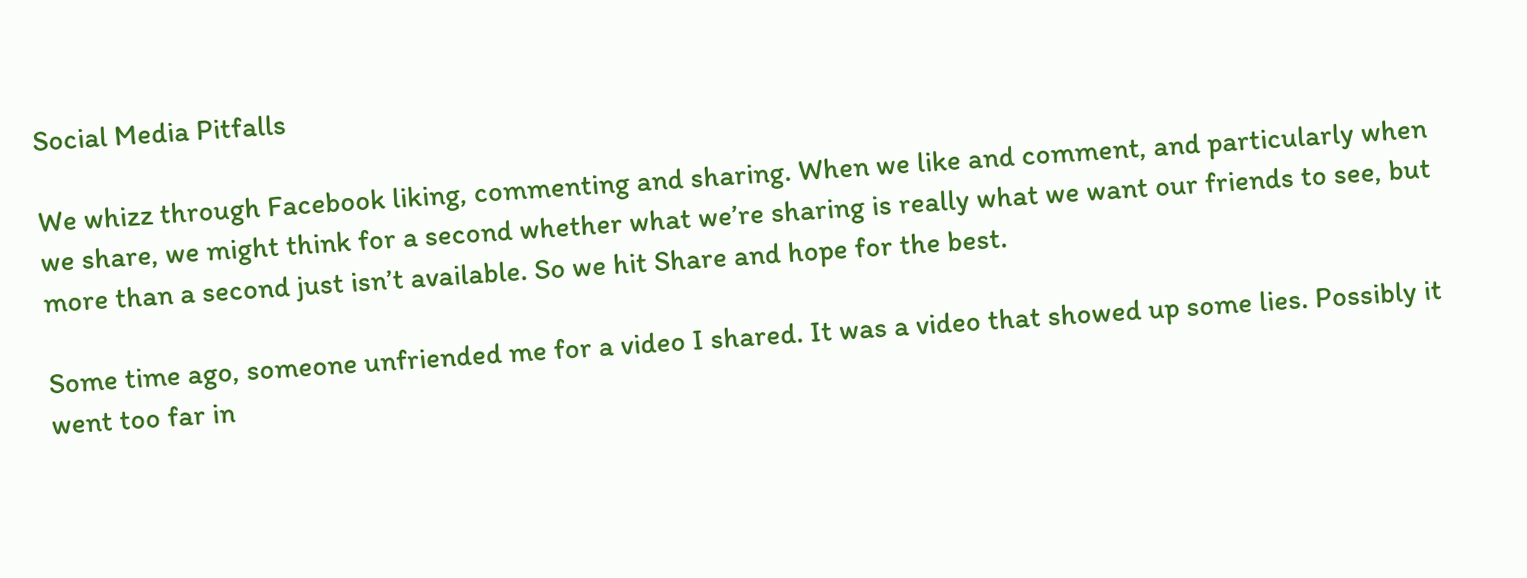Social Media Pitfalls

We whizz through Facebook liking, commenting and sharing. When we like and comment, and particularly when we share, we might think for a second whether what we’re sharing is really what we want our friends to see, but more than a second just isn’t available. So we hit Share and hope for the best.

Some time ago, someone unfriended me for a video I shared. It was a video that showed up some lies. Possibly it went too far in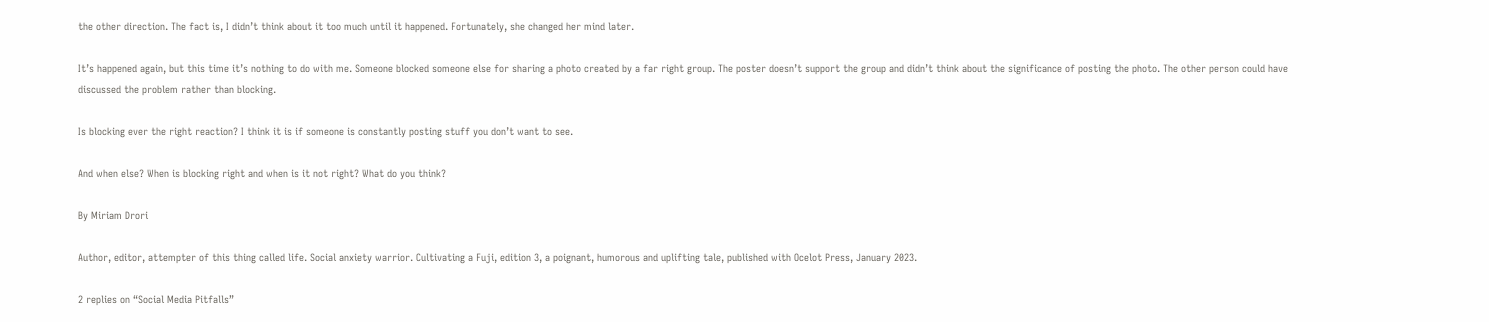the other direction. The fact is, I didn’t think about it too much until it happened. Fortunately, she changed her mind later.

It’s happened again, but this time it’s nothing to do with me. Someone blocked someone else for sharing a photo created by a far right group. The poster doesn’t support the group and didn’t think about the significance of posting the photo. The other person could have discussed the problem rather than blocking.

Is blocking ever the right reaction? I think it is if someone is constantly posting stuff you don’t want to see.

And when else? When is blocking right and when is it not right? What do you think?

By Miriam Drori

Author, editor, attempter of this thing called life. Social anxiety warrior. Cultivating a Fuji, edition 3, a poignant, humorous and uplifting tale, published with Ocelot Press, January 2023.

2 replies on “Social Media Pitfalls”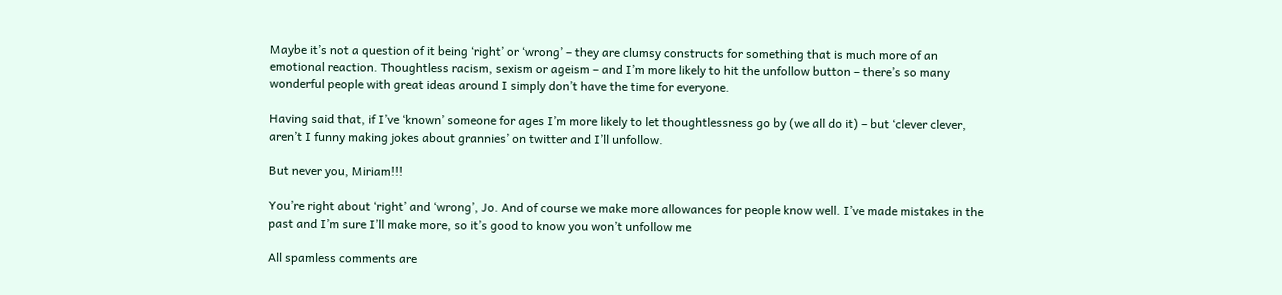Maybe it’s not a question of it being ‘right’ or ‘wrong’ – they are clumsy constructs for something that is much more of an emotional reaction. Thoughtless racism, sexism or ageism – and I’m more likely to hit the unfollow button – there’s so many wonderful people with great ideas around I simply don’t have the time for everyone.

Having said that, if I’ve ‘known’ someone for ages I’m more likely to let thoughtlessness go by (we all do it) – but ‘clever clever, aren’t I funny making jokes about grannies’ on twitter and I’ll unfollow.

But never you, Miriam!!!

You’re right about ‘right’ and ‘wrong’, Jo. And of course we make more allowances for people know well. I’ve made mistakes in the past and I’m sure I’ll make more, so it’s good to know you won’t unfollow me

All spamless comments are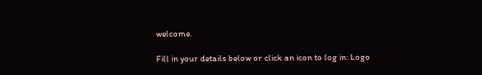welcome.

Fill in your details below or click an icon to log in: Logo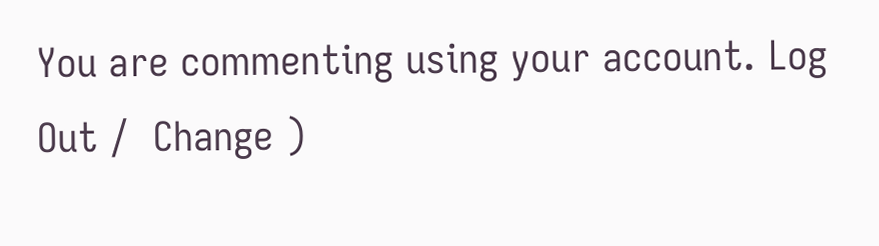You are commenting using your account. Log Out /  Change )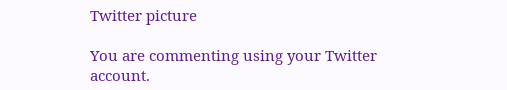Twitter picture

You are commenting using your Twitter account.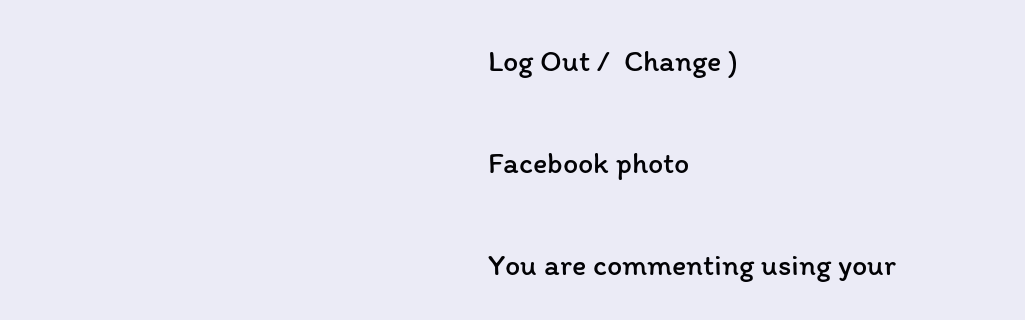Log Out /  Change )

Facebook photo

You are commenting using your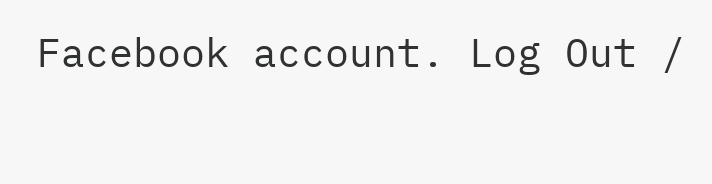Facebook account. Log Out /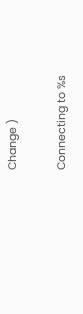Change )

Connecting to %s